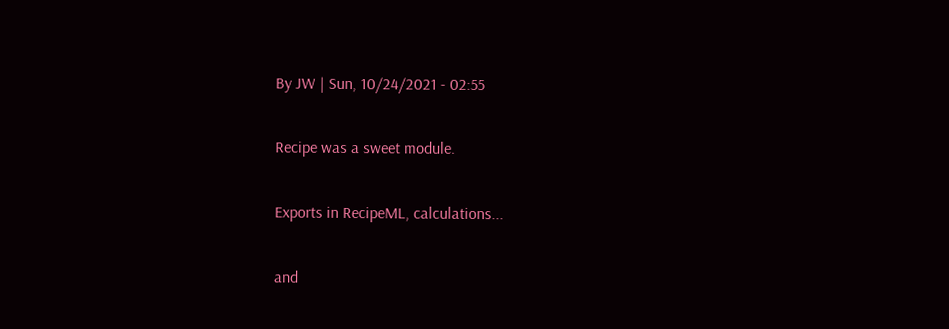By JW | Sun, 10/24/2021 - 02:55

Recipe was a sweet module.

Exports in RecipeML, calculations...

and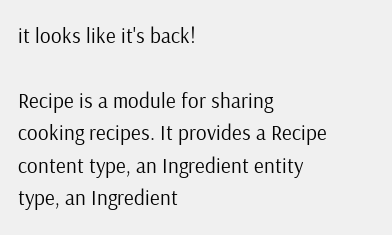it looks like it's back!

Recipe is a module for sharing cooking recipes. It provides a Recipe content type, an Ingredient entity type, an Ingredient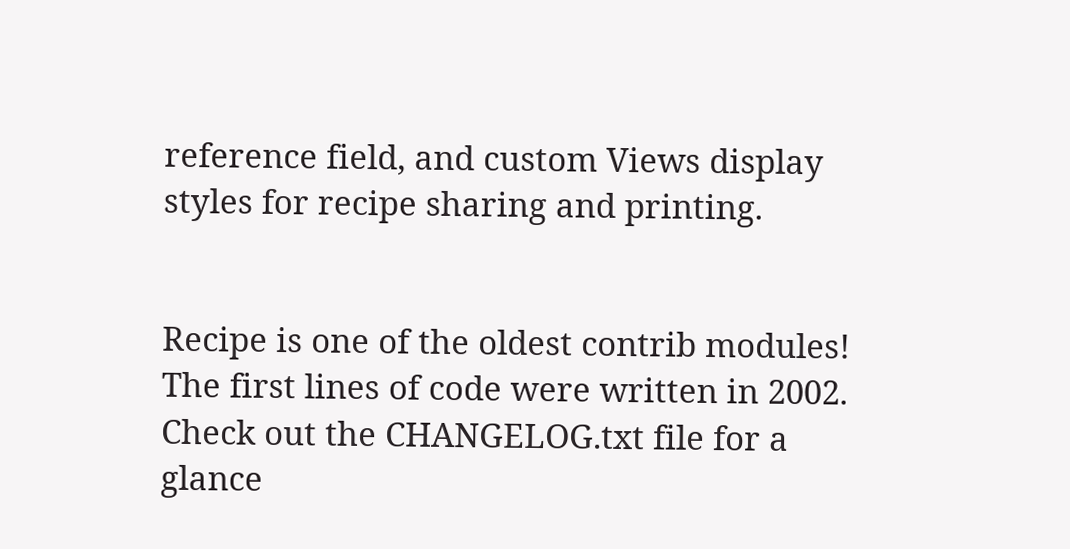reference field, and custom Views display styles for recipe sharing and printing.


Recipe is one of the oldest contrib modules! The first lines of code were written in 2002. Check out the CHANGELOG.txt file for a glance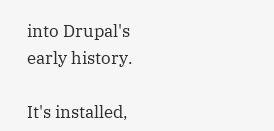into Drupal's early history.

It's installed,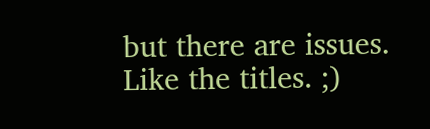but there are issues. Like the titles. ;)